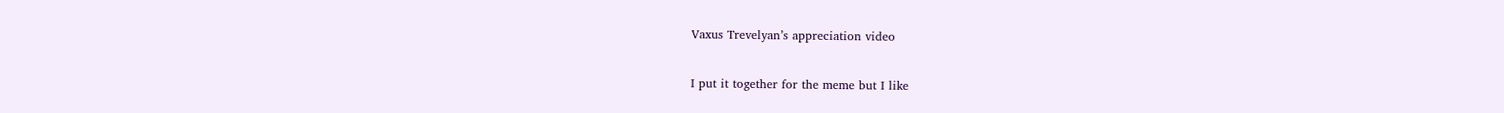Vaxus Trevelyan’s appreciation video

I put it together for the meme but I like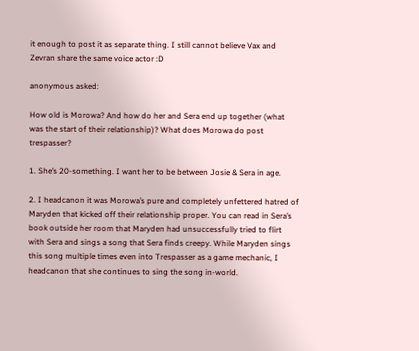it enough to post it as separate thing. I still cannot believe Vax and Zevran share the same voice actor :D

anonymous asked:

How old is Morowa? And how do her and Sera end up together (what was the start of their relationship)? What does Morowa do post trespasser?

1. She’s 20-something. I want her to be between Josie & Sera in age.

2. I headcanon it was Morowa’s pure and completely unfettered hatred of Maryden that kicked off their relationship proper. You can read in Sera’s book outside her room that Maryden had unsuccessfully tried to flirt with Sera and sings a song that Sera finds creepy. While Maryden sings this song multiple times even into Trespasser as a game mechanic, I headcanon that she continues to sing the song in-world.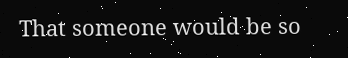That someone would be so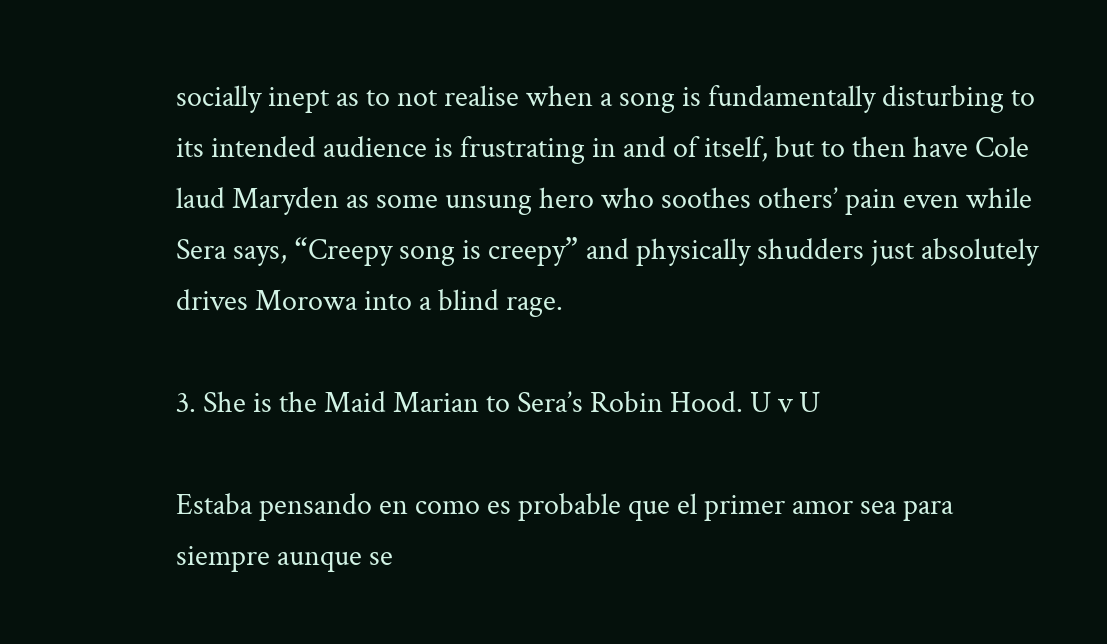socially inept as to not realise when a song is fundamentally disturbing to its intended audience is frustrating in and of itself, but to then have Cole laud Maryden as some unsung hero who soothes others’ pain even while Sera says, “Creepy song is creepy” and physically shudders just absolutely drives Morowa into a blind rage.

3. She is the Maid Marian to Sera’s Robin Hood. U v U

Estaba pensando en como es probable que el primer amor sea para siempre aunque se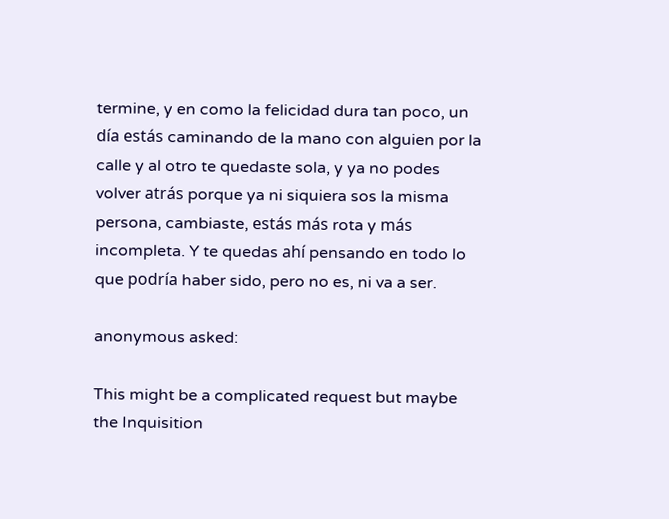termine, y en como la felicidad dura tan poco, un día estás caminando de la mano con alguien por la calle y al otro te quedaste sola, y ya no podes volver atrás porque ya ni siquiera sos la misma persona, cambiaste, estás más rota y más incompleta. Y te quedas ahí pensando en todo lo que podría haber sido, pero no es, ni va a ser.

anonymous asked:

This might be a complicated request but maybe the Inquisition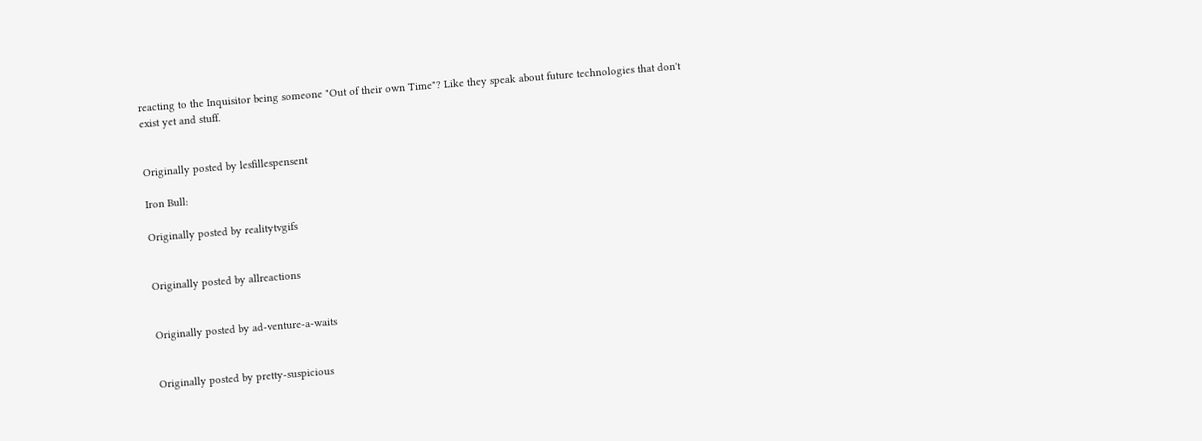reacting to the Inquisitor being someone "Out of their own Time"? Like they speak about future technologies that don't exist yet and stuff.


Originally posted by lesfillespensent

Iron Bull:

Originally posted by realitytvgifs


Originally posted by allreactions


Originally posted by ad-venture-a-waits


Originally posted by pretty-suspicious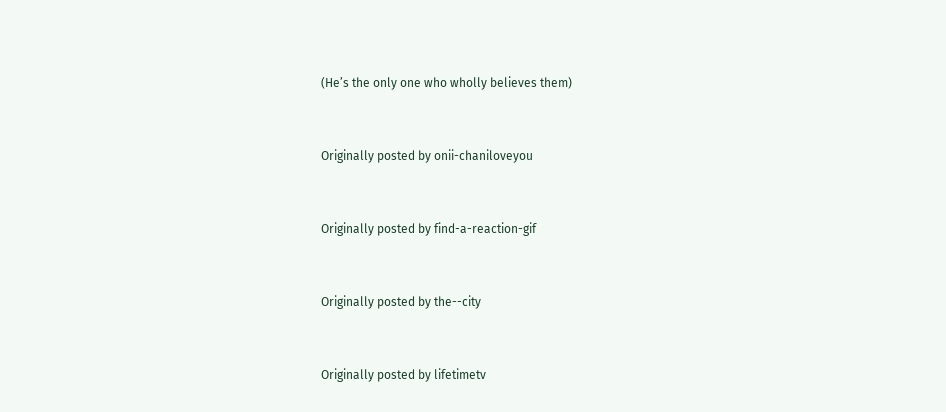(He’s the only one who wholly believes them)


Originally posted by onii-chaniloveyou


Originally posted by find-a-reaction-gif


Originally posted by the--city


Originally posted by lifetimetv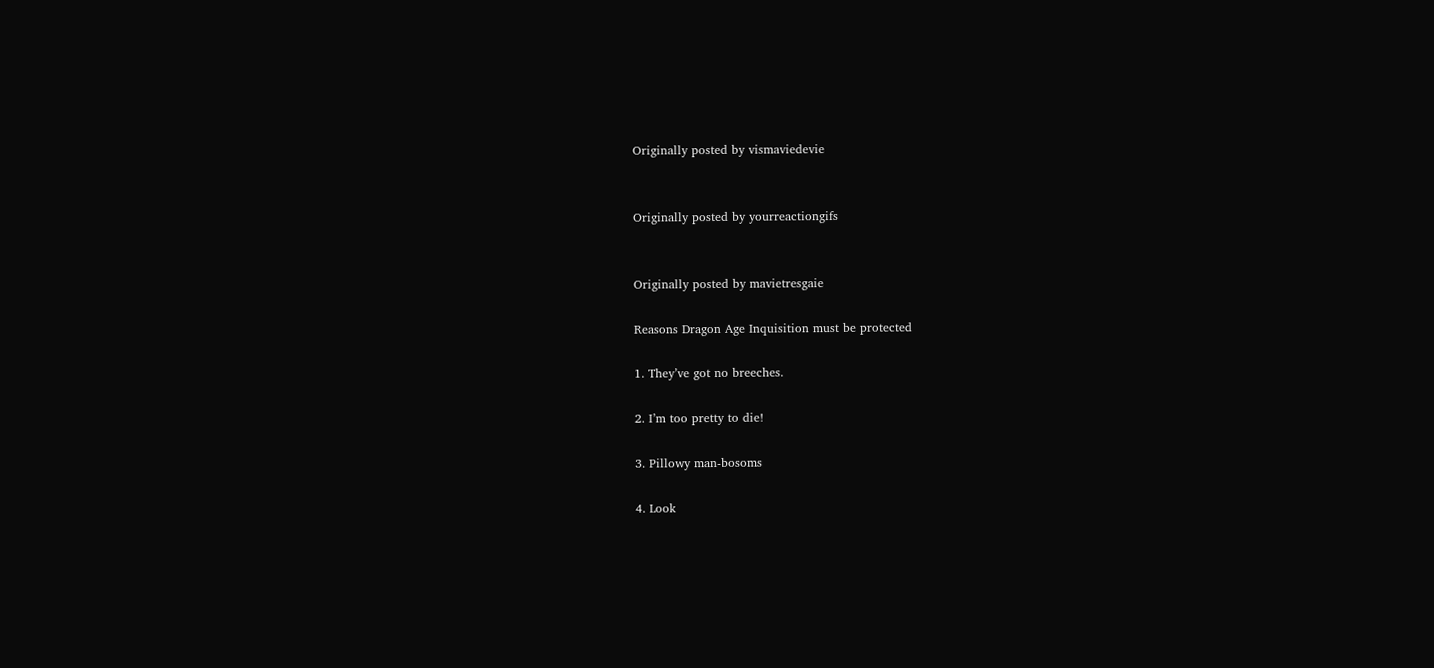Originally posted by vismaviedevie


Originally posted by yourreactiongifs


Originally posted by mavietresgaie

Reasons Dragon Age Inquisition must be protected

1. They’ve got no breeches.

2. I’m too pretty to die!

3. Pillowy man-bosoms

4. Look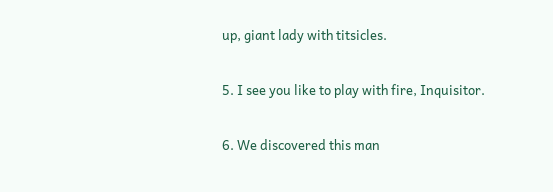up, giant lady with titsicles.

5. I see you like to play with fire, Inquisitor.

6. We discovered this man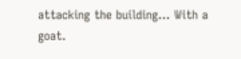attacking the building… With a goat.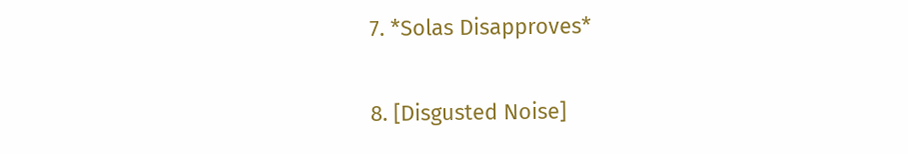7. *Solas Disapproves*

8. [Disgusted Noise]